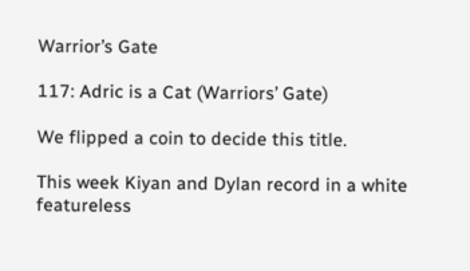Warrior’s Gate

117: Adric is a Cat (Warriors’ Gate)

We flipped a coin to decide this title.

This week Kiyan and Dylan record in a white featureless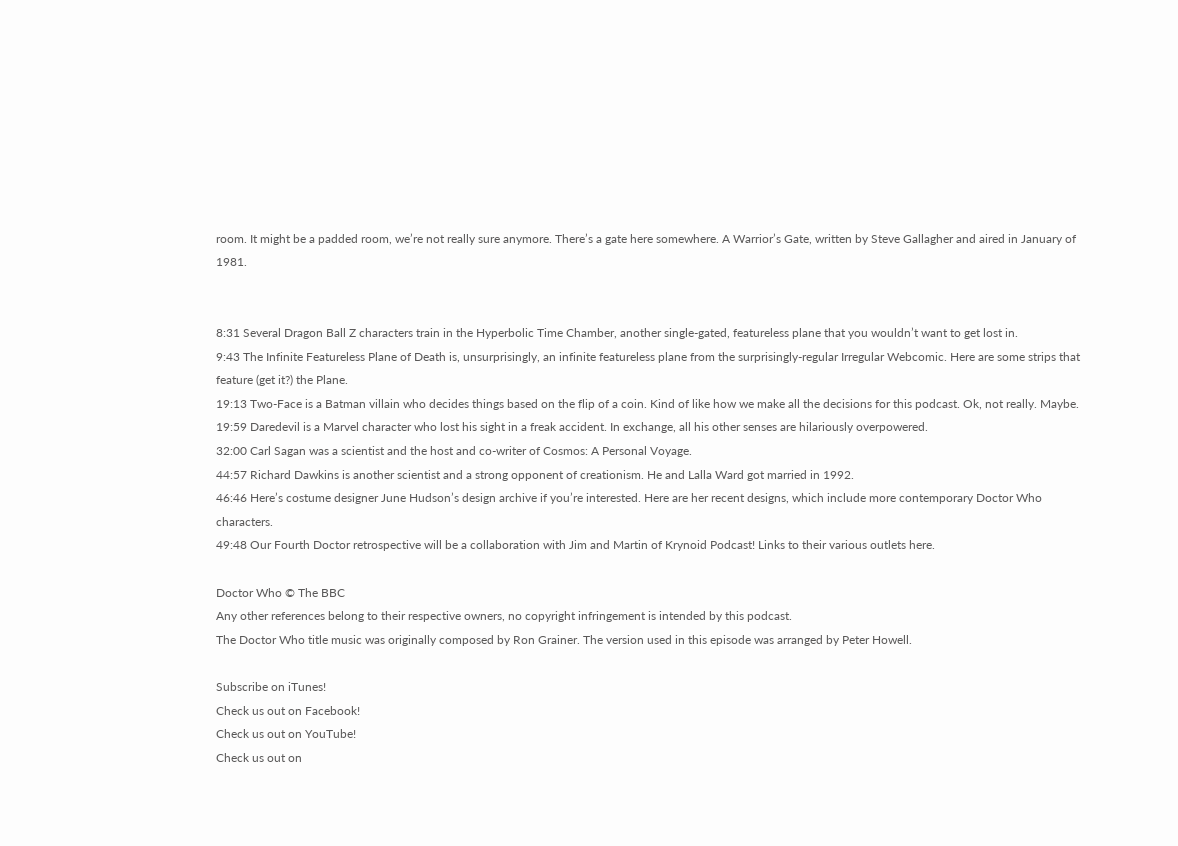room. It might be a padded room, we’re not really sure anymore. There’s a gate here somewhere. A Warrior’s Gate, written by Steve Gallagher and aired in January of 1981.


8:31 Several Dragon Ball Z characters train in the Hyperbolic Time Chamber, another single-gated, featureless plane that you wouldn’t want to get lost in.
9:43 The Infinite Featureless Plane of Death is, unsurprisingly, an infinite featureless plane from the surprisingly-regular Irregular Webcomic. Here are some strips that feature (get it?) the Plane.
19:13 Two-Face is a Batman villain who decides things based on the flip of a coin. Kind of like how we make all the decisions for this podcast. Ok, not really. Maybe.
19:59 Daredevil is a Marvel character who lost his sight in a freak accident. In exchange, all his other senses are hilariously overpowered.
32:00 Carl Sagan was a scientist and the host and co-writer of Cosmos: A Personal Voyage.
44:57 Richard Dawkins is another scientist and a strong opponent of creationism. He and Lalla Ward got married in 1992.
46:46 Here’s costume designer June Hudson’s design archive if you’re interested. Here are her recent designs, which include more contemporary Doctor Who characters.
49:48 Our Fourth Doctor retrospective will be a collaboration with Jim and Martin of Krynoid Podcast! Links to their various outlets here.

Doctor Who © The BBC
Any other references belong to their respective owners, no copyright infringement is intended by this podcast.
The Doctor Who title music was originally composed by Ron Grainer. The version used in this episode was arranged by Peter Howell.

Subscribe on iTunes!
Check us out on Facebook!
Check us out on YouTube!
Check us out on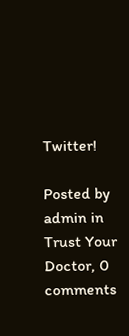Twitter!

Posted by admin in Trust Your Doctor, 0 comments